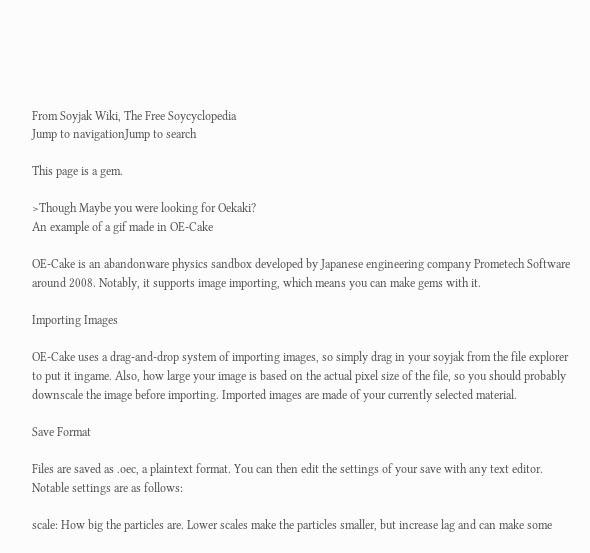From Soyjak Wiki, The Free Soycyclopedia
Jump to navigationJump to search

This page is a gem.

>Though Maybe you were looking for Oekaki?
An example of a gif made in OE-Cake

OE-Cake is an abandonware physics sandbox developed by Japanese engineering company Prometech Software around 2008. Notably, it supports image importing, which means you can make gems with it.

Importing Images

OE-Cake uses a drag-and-drop system of importing images, so simply drag in your soyjak from the file explorer to put it ingame. Also, how large your image is based on the actual pixel size of the file, so you should probably downscale the image before importing. Imported images are made of your currently selected material.

Save Format

Files are saved as .oec, a plaintext format. You can then edit the settings of your save with any text editor. Notable settings are as follows:

scale: How big the particles are. Lower scales make the particles smaller, but increase lag and can make some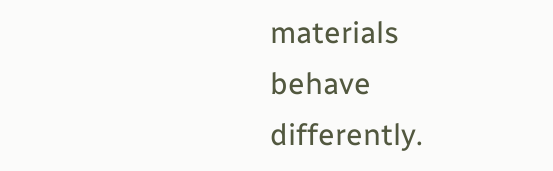materials behave differently.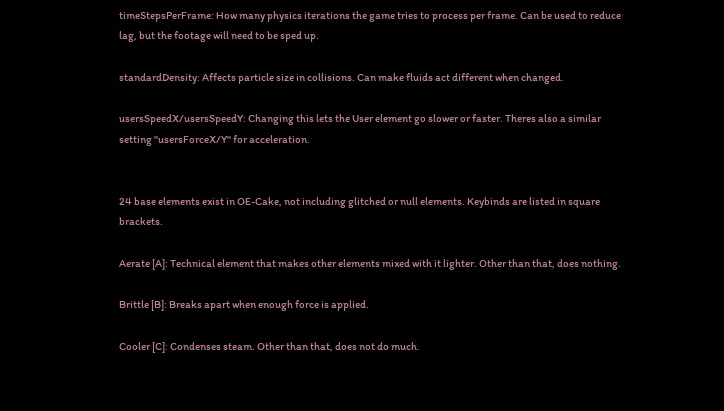timeStepsPerFrame: How many physics iterations the game tries to process per frame. Can be used to reduce lag, but the footage will need to be sped up.

standardDensity: Affects particle size in collisions. Can make fluids act different when changed.

usersSpeedX/usersSpeedY: Changing this lets the User element go slower or faster. Theres also a similar setting "usersForceX/Y" for acceleration.


24 base elements exist in OE-Cake, not including glitched or null elements. Keybinds are listed in square brackets.

Aerate [A]: Technical element that makes other elements mixed with it lighter. Other than that, does nothing.

Brittle [B]: Breaks apart when enough force is applied.

Cooler [C]: Condenses steam. Other than that, does not do much.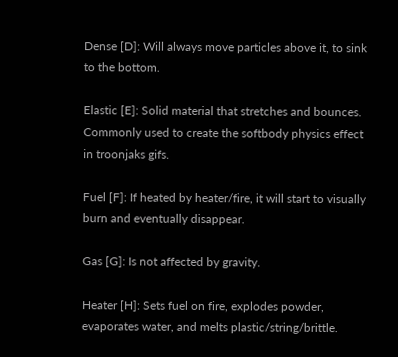Dense [D]: Will always move particles above it, to sink to the bottom.

Elastic [E]: Solid material that stretches and bounces. Commonly used to create the softbody physics effect in troonjaks gifs.

Fuel [F]: If heated by heater/fire, it will start to visually burn and eventually disappear.

Gas [G]: Is not affected by gravity.

Heater [H]: Sets fuel on fire, explodes powder, evaporates water, and melts plastic/string/brittle.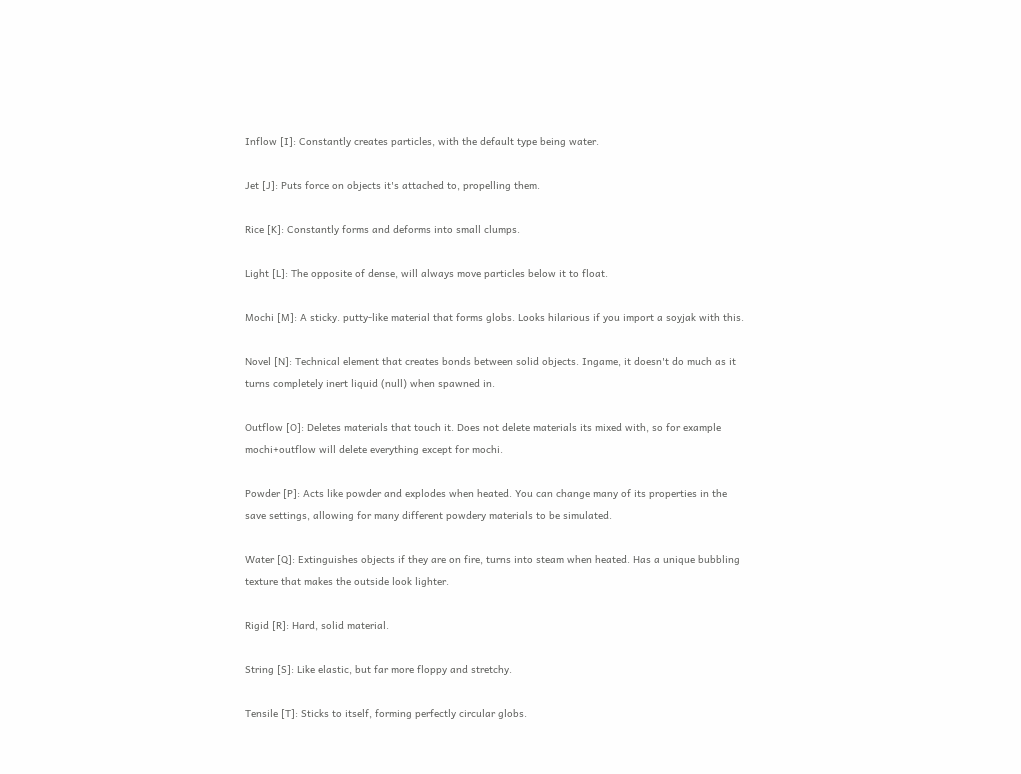Inflow [I]: Constantly creates particles, with the default type being water.

Jet [J]: Puts force on objects it's attached to, propelling them.

Rice [K]: Constantly forms and deforms into small clumps.

Light [L]: The opposite of dense, will always move particles below it to float.

Mochi [M]: A sticky. putty-like material that forms globs. Looks hilarious if you import a soyjak with this.

Novel [N]: Technical element that creates bonds between solid objects. Ingame, it doesn't do much as it turns completely inert liquid (null) when spawned in.

Outflow [O]: Deletes materials that touch it. Does not delete materials its mixed with, so for example mochi+outflow will delete everything except for mochi.

Powder [P]: Acts like powder and explodes when heated. You can change many of its properties in the save settings, allowing for many different powdery materials to be simulated.

Water [Q]: Extinguishes objects if they are on fire, turns into steam when heated. Has a unique bubbling texture that makes the outside look lighter.

Rigid [R]: Hard, solid material.

String [S]: Like elastic, but far more floppy and stretchy.

Tensile [T]: Sticks to itself, forming perfectly circular globs.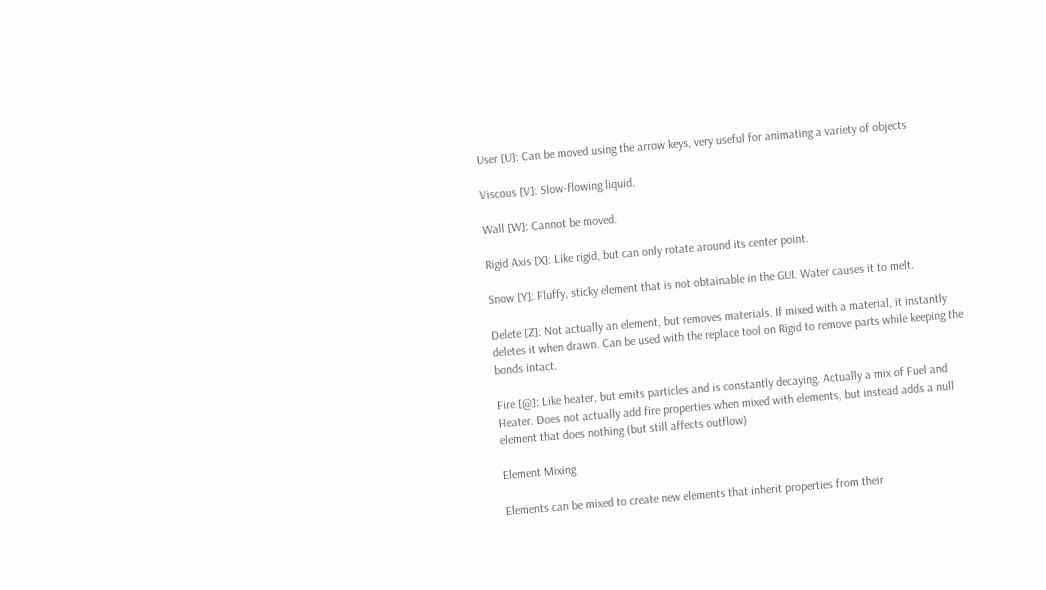User [U]: Can be moved using the arrow keys, very useful for animating a variety of objects

Viscous [V]: Slow-flowing liquid.

Wall [W]: Cannot be moved.

Rigid Axis [X]: Like rigid, but can only rotate around its center point.

Snow [Y]: Fluffy, sticky element that is not obtainable in the GUI. Water causes it to melt.

Delete [Z]: Not actually an element, but removes materials. If mixed with a material, it instantly deletes it when drawn. Can be used with the replace tool on Rigid to remove parts while keeping the bonds intact.

Fire [@]: Like heater, but emits particles and is constantly decaying. Actually a mix of Fuel and Heater. Does not actually add fire properties when mixed with elements, but instead adds a null element that does nothing (but still affects outflow)

Element Mixing

Elements can be mixed to create new elements that inherit properties from their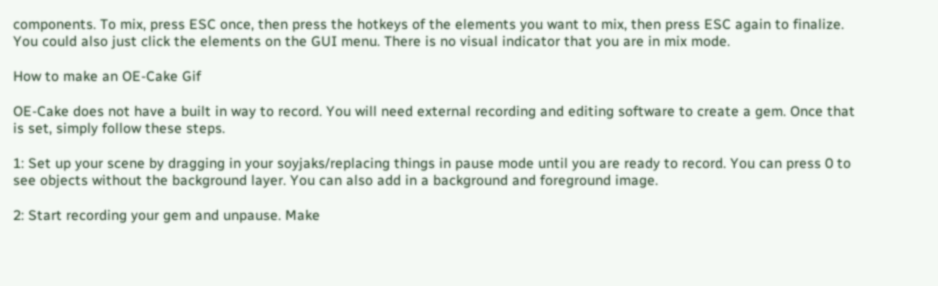components. To mix, press ESC once, then press the hotkeys of the elements you want to mix, then press ESC again to finalize. You could also just click the elements on the GUI menu. There is no visual indicator that you are in mix mode.

How to make an OE-Cake Gif

OE-Cake does not have a built in way to record. You will need external recording and editing software to create a gem. Once that is set, simply follow these steps.

1: Set up your scene by dragging in your soyjaks/replacing things in pause mode until you are ready to record. You can press 0 to see objects without the background layer. You can also add in a background and foreground image.

2: Start recording your gem and unpause. Make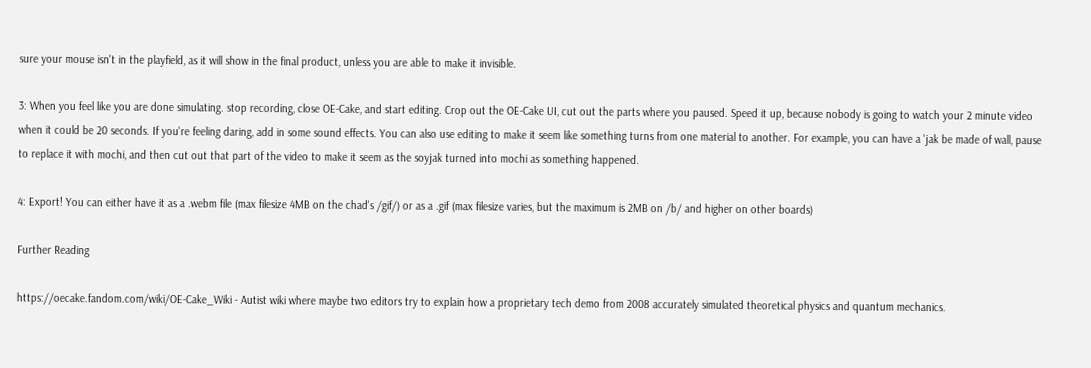sure your mouse isn't in the playfield, as it will show in the final product, unless you are able to make it invisible.

3: When you feel like you are done simulating. stop recording, close OE-Cake, and start editing. Crop out the OE-Cake UI, cut out the parts where you paused. Speed it up, because nobody is going to watch your 2 minute video when it could be 20 seconds. If you're feeling daring, add in some sound effects. You can also use editing to make it seem like something turns from one material to another. For example, you can have a 'jak be made of wall, pause to replace it with mochi, and then cut out that part of the video to make it seem as the soyjak turned into mochi as something happened.

4: Export! You can either have it as a .webm file (max filesize 4MB on the chad's /gif/) or as a .gif (max filesize varies, but the maximum is 2MB on /b/ and higher on other boards)

Further Reading

https://oecake.fandom.com/wiki/OE-Cake_Wiki - Autist wiki where maybe two editors try to explain how a proprietary tech demo from 2008 accurately simulated theoretical physics and quantum mechanics.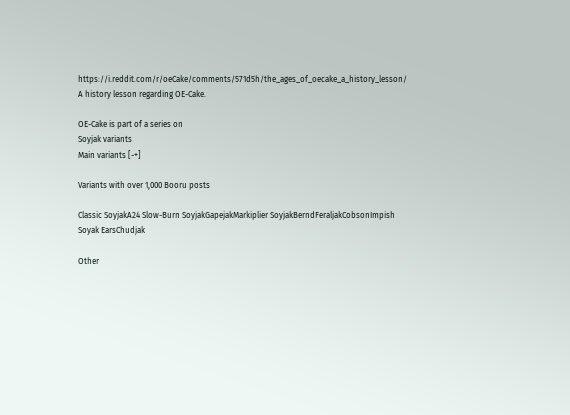https://i.reddit.com/r/oeCake/comments/571d5h/the_ages_of_oecake_a_history_lesson/ A history lesson regarding OE-Cake.

OE-Cake is part of a series on
Soyjak variants
Main variants [-+]

Variants with over 1,000 Booru posts

Classic SoyjakA24 Slow-Burn SoyjakGapejakMarkiplier SoyjakBerndFeraljakCobsonImpish Soyak EarsChudjak

Other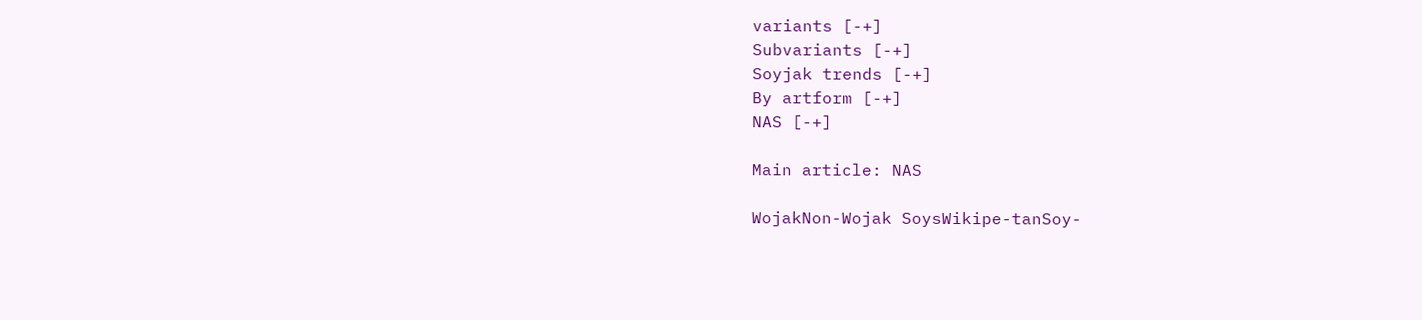variants [-+]
Subvariants [-+]
Soyjak trends [-+]
By artform [-+]
NAS [-+]

Main article: NAS

WojakNon-Wojak SoysWikipe-tanSoy-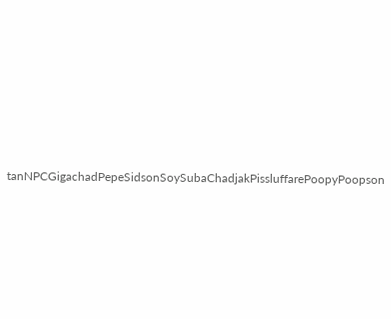tanNPCGigachadPepeSidsonSoySubaChadjakPissluffarePoopyPoopson